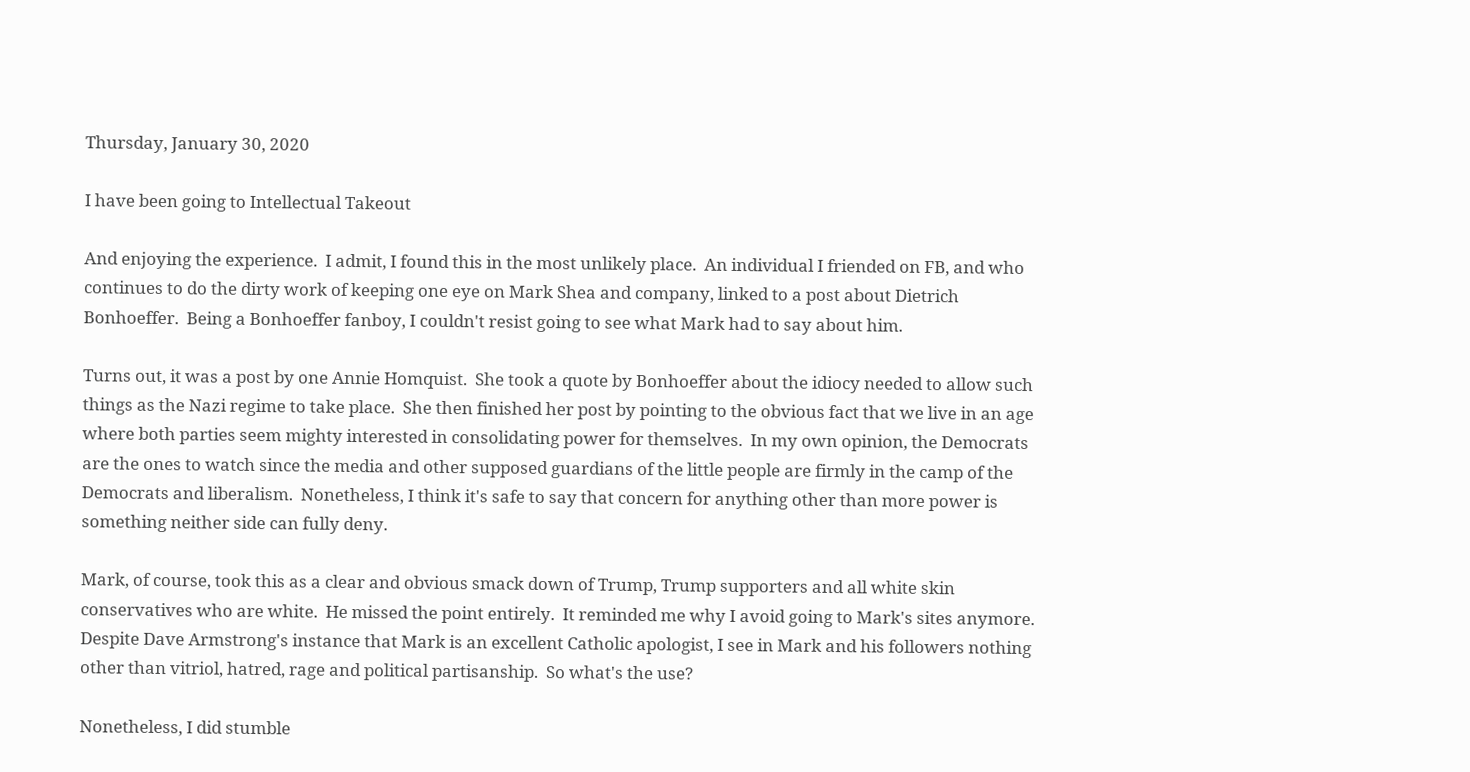Thursday, January 30, 2020

I have been going to Intellectual Takeout

And enjoying the experience.  I admit, I found this in the most unlikely place.  An individual I friended on FB, and who continues to do the dirty work of keeping one eye on Mark Shea and company, linked to a post about Dietrich Bonhoeffer.  Being a Bonhoeffer fanboy, I couldn't resist going to see what Mark had to say about him.

Turns out, it was a post by one Annie Homquist.  She took a quote by Bonhoeffer about the idiocy needed to allow such things as the Nazi regime to take place.  She then finished her post by pointing to the obvious fact that we live in an age where both parties seem mighty interested in consolidating power for themselves.  In my own opinion, the Democrats are the ones to watch since the media and other supposed guardians of the little people are firmly in the camp of the Democrats and liberalism.  Nonetheless, I think it's safe to say that concern for anything other than more power is something neither side can fully deny.

Mark, of course, took this as a clear and obvious smack down of Trump, Trump supporters and all white skin conservatives who are white.  He missed the point entirely.  It reminded me why I avoid going to Mark's sites anymore.  Despite Dave Armstrong's instance that Mark is an excellent Catholic apologist, I see in Mark and his followers nothing other than vitriol, hatred, rage and political partisanship.  So what's the use?

Nonetheless, I did stumble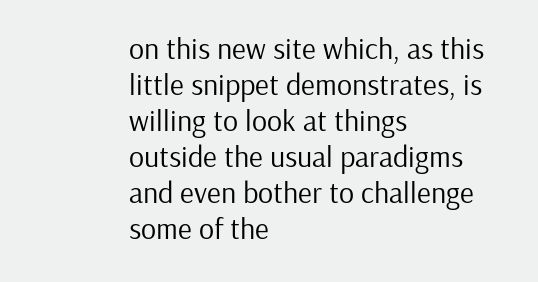on this new site which, as this little snippet demonstrates, is willing to look at things outside the usual paradigms and even bother to challenge some of the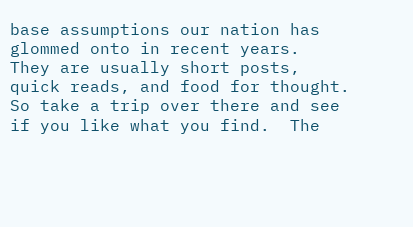base assumptions our nation has glommed onto in recent years.  They are usually short posts, quick reads, and food for thought. So take a trip over there and see if you like what you find.  The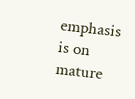emphasis is on mature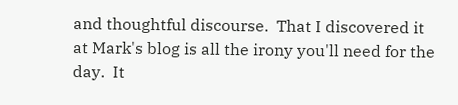and thoughtful discourse.  That I discovered it at Mark's blog is all the irony you'll need for the day.  It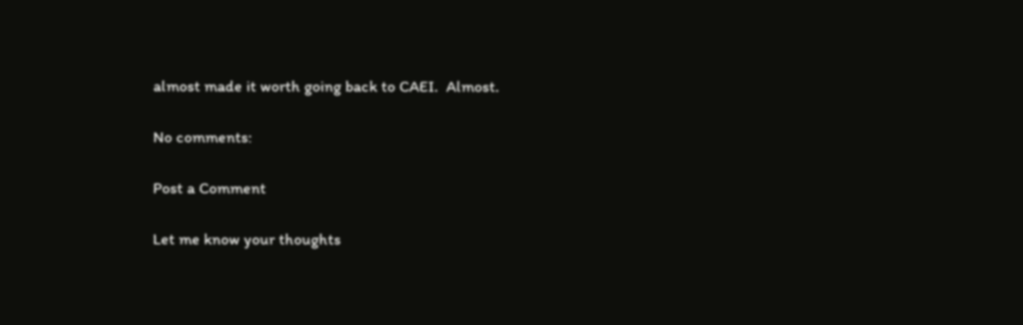almost made it worth going back to CAEI.  Almost.

No comments:

Post a Comment

Let me know your thoughts